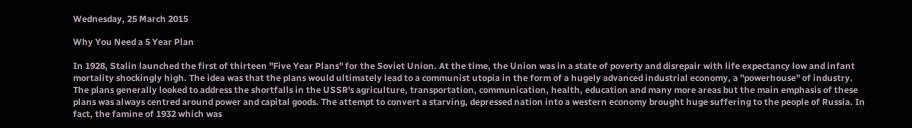Wednesday, 25 March 2015

Why You Need a 5 Year Plan

In 1928, Stalin launched the first of thirteen "Five Year Plans" for the Soviet Union. At the time, the Union was in a state of poverty and disrepair with life expectancy low and infant mortality shockingly high. The idea was that the plans would ultimately lead to a communist utopia in the form of a hugely advanced industrial economy, a "powerhouse" of industry. The plans generally looked to address the shortfalls in the USSR's agriculture, transportation, communication, health, education and many more areas but the main emphasis of these plans was always centred around power and capital goods. The attempt to convert a starving, depressed nation into a western economy brought huge suffering to the people of Russia. In fact, the famine of 1932 which was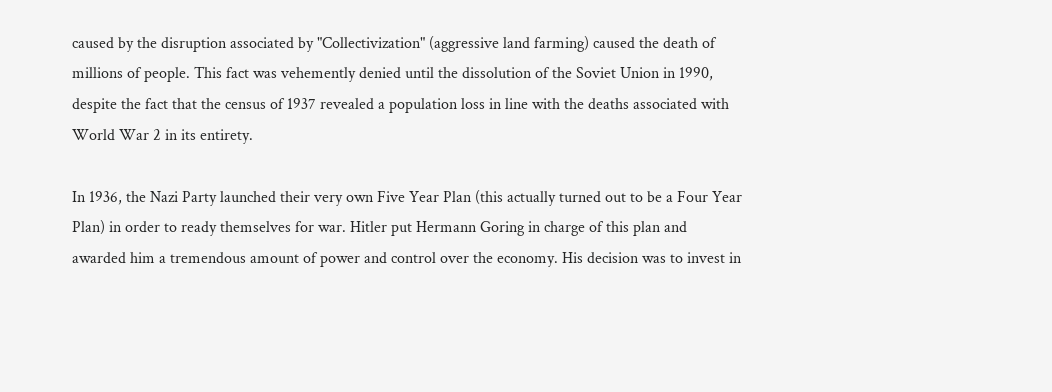caused by the disruption associated by "Collectivization" (aggressive land farming) caused the death of millions of people. This fact was vehemently denied until the dissolution of the Soviet Union in 1990, despite the fact that the census of 1937 revealed a population loss in line with the deaths associated with World War 2 in its entirety.

In 1936, the Nazi Party launched their very own Five Year Plan (this actually turned out to be a Four Year Plan) in order to ready themselves for war. Hitler put Hermann Goring in charge of this plan and awarded him a tremendous amount of power and control over the economy. His decision was to invest in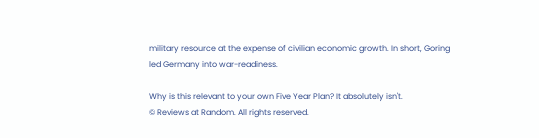military resource at the expense of civilian economic growth. In short, Goring led Germany into war-readiness.

Why is this relevant to your own Five Year Plan? It absolutely isn't.
© Reviews at Random. All rights reserved.